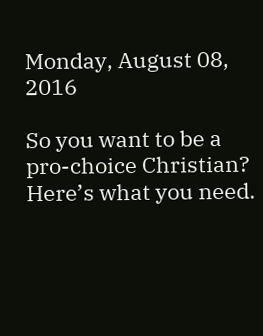Monday, August 08, 2016

So you want to be a pro-choice Christian? Here’s what you need.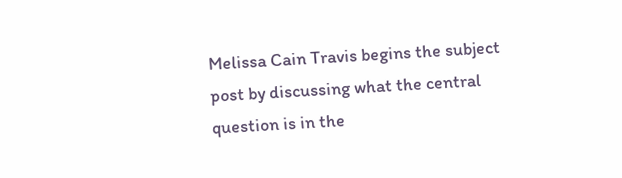Melissa Cain Travis begins the subject post by discussing what the central question is in the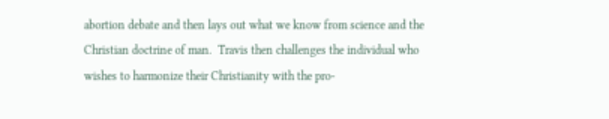abortion debate and then lays out what we know from science and the Christian doctrine of man.  Travis then challenges the individual who wishes to harmonize their Christianity with the pro-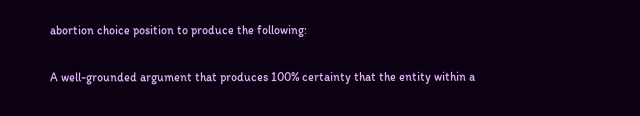abortion choice position to produce the following:

A well-grounded argument that produces 100% certainty that the entity within a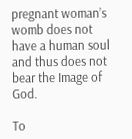pregnant woman’s womb does not have a human soul and thus does not bear the Image of God.

To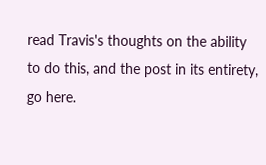read Travis's thoughts on the ability to do this, and the post in its entirety, go here.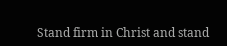Stand firm in Christ and stand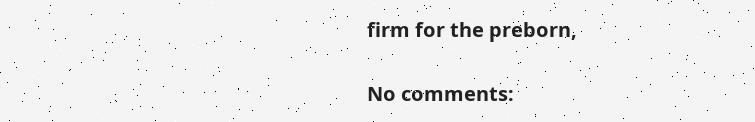firm for the preborn,

No comments: